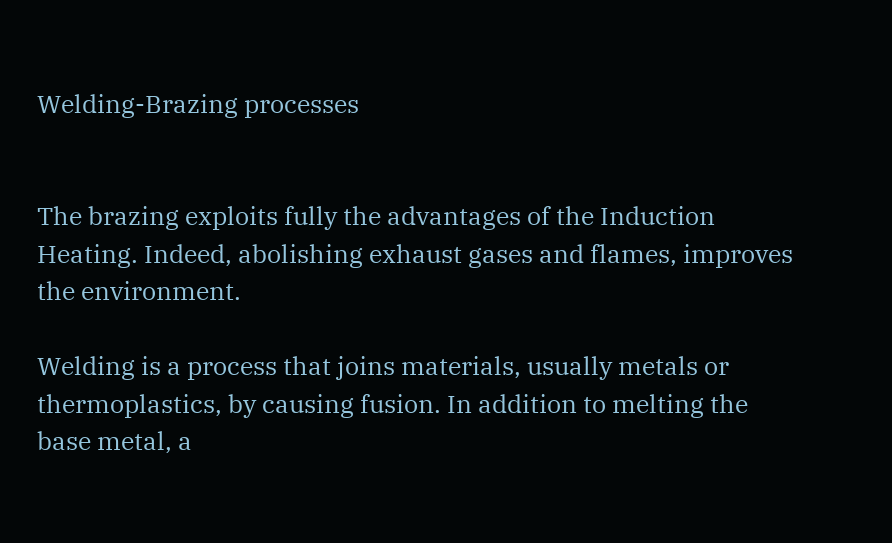Welding-Brazing processes


The brazing exploits fully the advantages of the Induction Heating. Indeed, abolishing exhaust gases and flames, improves the environment.

Welding is a process that joins materials, usually metals or thermoplastics, by causing fusion. In addition to melting the base metal, a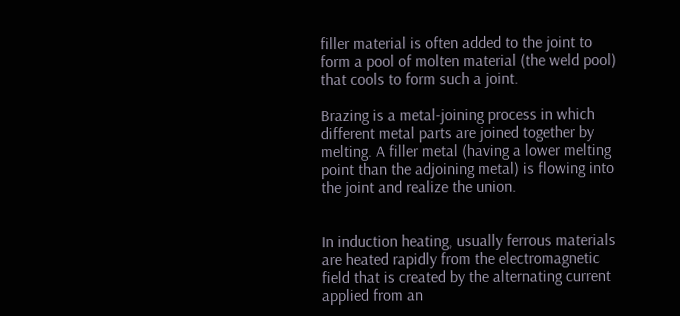filler material is often added to the joint to form a pool of molten material (the weld pool) that cools to form such a joint.

Brazing is a metal-joining process in which different metal parts are joined together by melting. A filler metal (having a lower melting point than the adjoining metal) is flowing into the joint and realize the union.


In induction heating, usually ferrous materials are heated rapidly from the electromagnetic field that is created by the alternating current applied from an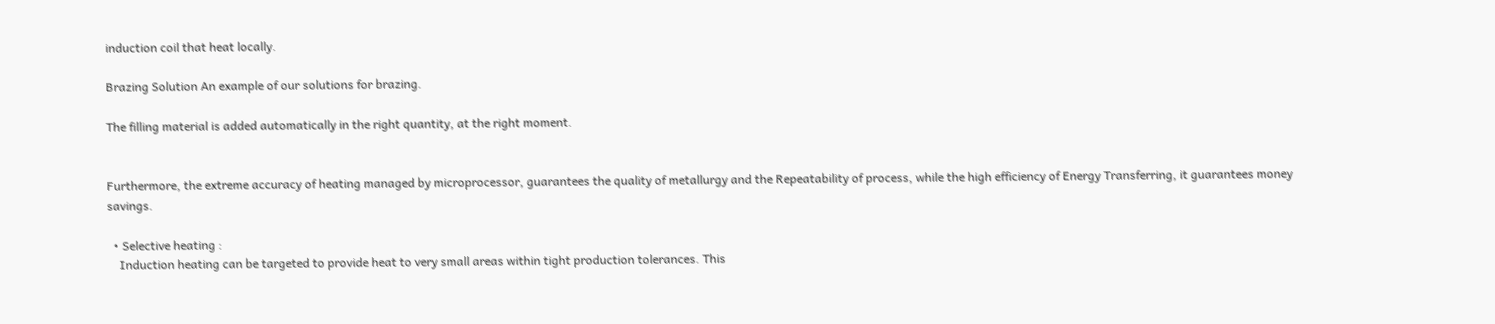induction coil that heat locally.

Brazing Solution An example of our solutions for brazing.

The filling material is added automatically in the right quantity, at the right moment.


Furthermore, the extreme accuracy of heating managed by microprocessor, guarantees the quality of metallurgy and the Repeatability of process, while the high efficiency of Energy Transferring, it guarantees money savings.

  • Selective heating :
    Induction heating can be targeted to provide heat to very small areas within tight production tolerances. This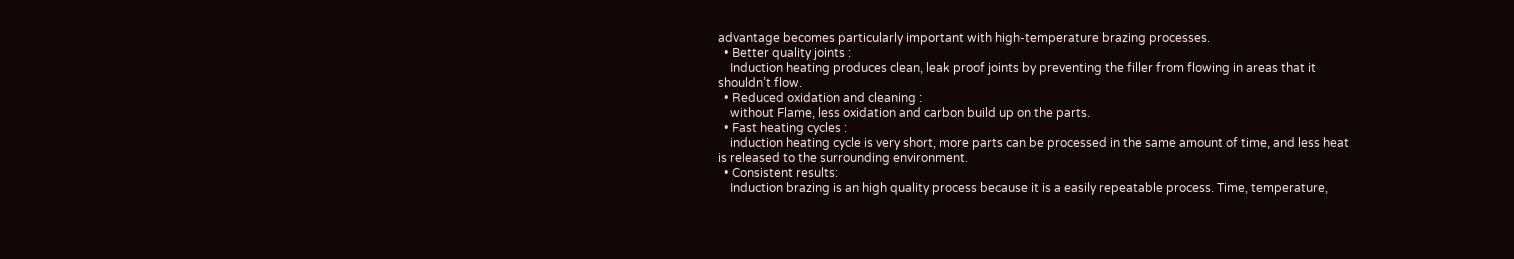advantage becomes particularly important with high-temperature brazing processes.
  • Better quality joints :
    Induction heating produces clean, leak proof joints by preventing the filler from flowing in areas that it shouldn’t flow.
  • Reduced oxidation and cleaning :
    without Flame, less oxidation and carbon build up on the parts.
  • Fast heating cycles :
    induction heating cycle is very short, more parts can be processed in the same amount of time, and less heat is released to the surrounding environment.
  • Consistent results:
    Induction brazing is an high quality process because it is a easily repeatable process. Time, temperature,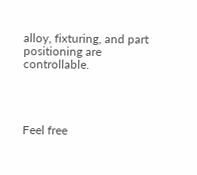alloy, fixturing, and part positioning are controllable.




Feel free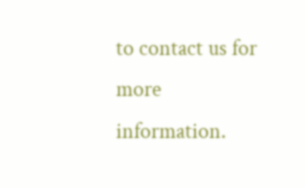to contact us for more information.